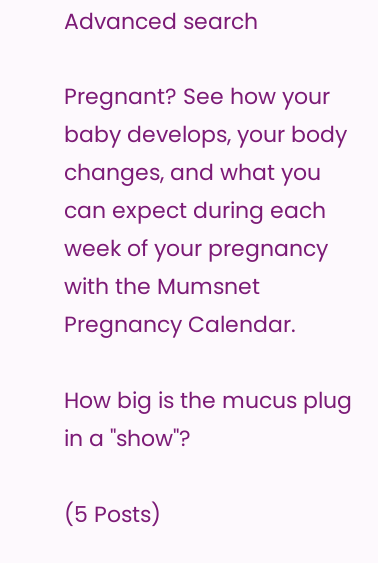Advanced search

Pregnant? See how your baby develops, your body changes, and what you can expect during each week of your pregnancy with the Mumsnet Pregnancy Calendar.

How big is the mucus plug in a "show"?

(5 Posts)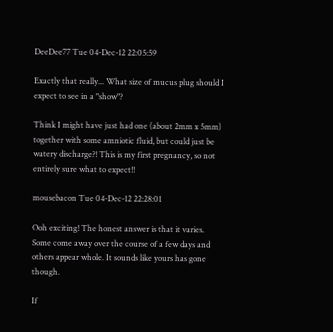DeeDee77 Tue 04-Dec-12 22:05:59

Exactly that really... What size of mucus plug should I expect to see in a "show"?

Think I might have just had one (about 2mm x 5mm) together with some amniotic fluid, but could just be watery discharge?! This is my first pregnancy, so not entirely sure what to expect!!

mousebacon Tue 04-Dec-12 22:28:01

Ooh exciting! The honest answer is that it varies. Some come away over the course of a few days and others appear whole. It sounds like yours has gone though.

If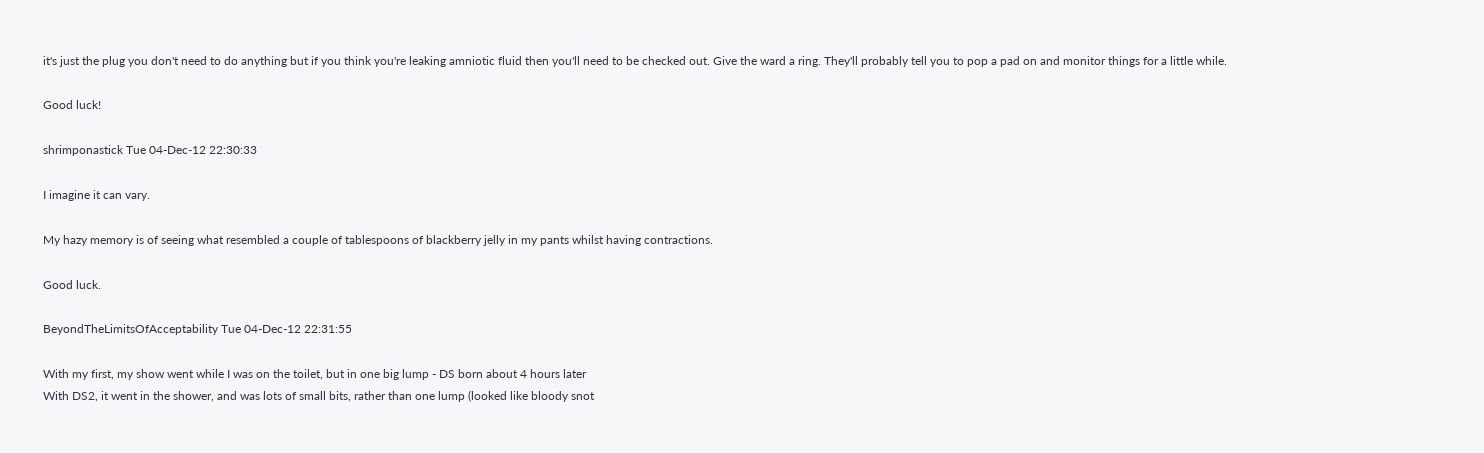it's just the plug you don't need to do anything but if you think you're leaking amniotic fluid then you'll need to be checked out. Give the ward a ring. They'll probably tell you to pop a pad on and monitor things for a little while.

Good luck!

shrimponastick Tue 04-Dec-12 22:30:33

I imagine it can vary.

My hazy memory is of seeing what resembled a couple of tablespoons of blackberry jelly in my pants whilst having contractions.

Good luck.

BeyondTheLimitsOfAcceptability Tue 04-Dec-12 22:31:55

With my first, my show went while I was on the toilet, but in one big lump - DS born about 4 hours later
With DS2, it went in the shower, and was lots of small bits, rather than one lump (looked like bloody snot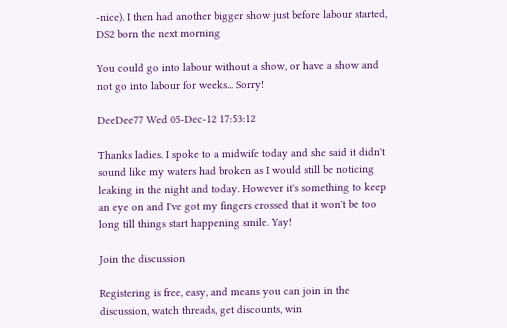-nice). I then had another bigger show just before labour started, DS2 born the next morning

You could go into labour without a show, or have a show and not go into labour for weeks... Sorry!

DeeDee77 Wed 05-Dec-12 17:53:12

Thanks ladies. I spoke to a midwife today and she said it didn't sound like my waters had broken as I would still be noticing leaking in the night and today. However it's something to keep an eye on and I've got my fingers crossed that it won't be too long till things start happening smile. Yay!

Join the discussion

Registering is free, easy, and means you can join in the discussion, watch threads, get discounts, win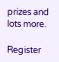prizes and lots more.

Register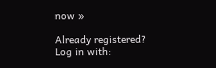now »

Already registered? Log in with: